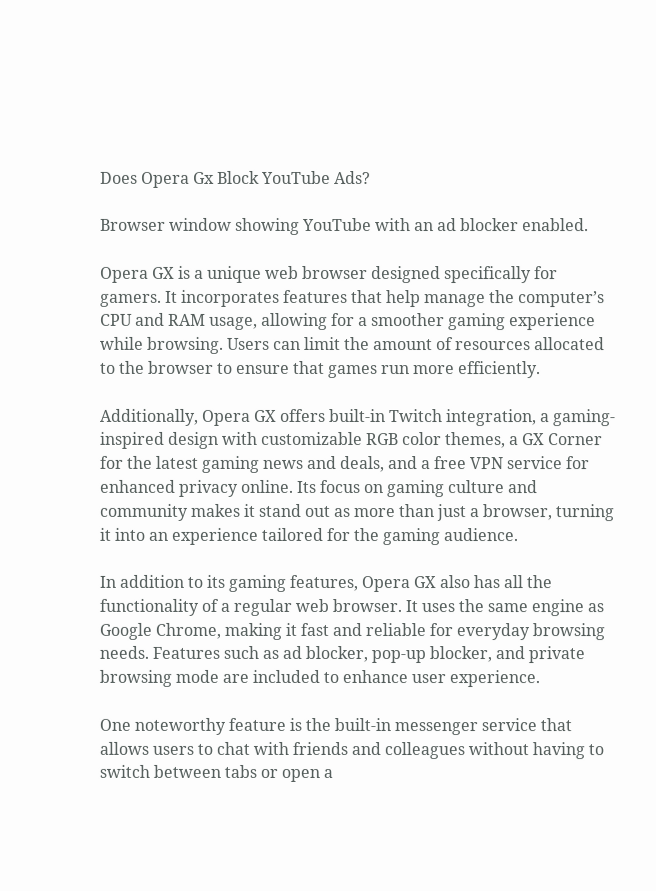Does Opera Gx Block YouTube Ads?

Browser window showing YouTube with an ad blocker enabled.

Opera GX is a unique web browser designed specifically for gamers. It incorporates features that help manage the computer’s CPU and RAM usage, allowing for a smoother gaming experience while browsing. Users can limit the amount of resources allocated to the browser to ensure that games run more efficiently.

Additionally, Opera GX offers built-in Twitch integration, a gaming-inspired design with customizable RGB color themes, a GX Corner for the latest gaming news and deals, and a free VPN service for enhanced privacy online. Its focus on gaming culture and community makes it stand out as more than just a browser, turning it into an experience tailored for the gaming audience.

In addition to its gaming features, Opera GX also has all the functionality of a regular web browser. It uses the same engine as Google Chrome, making it fast and reliable for everyday browsing needs. Features such as ad blocker, pop-up blocker, and private browsing mode are included to enhance user experience.

One noteworthy feature is the built-in messenger service that allows users to chat with friends and colleagues without having to switch between tabs or open a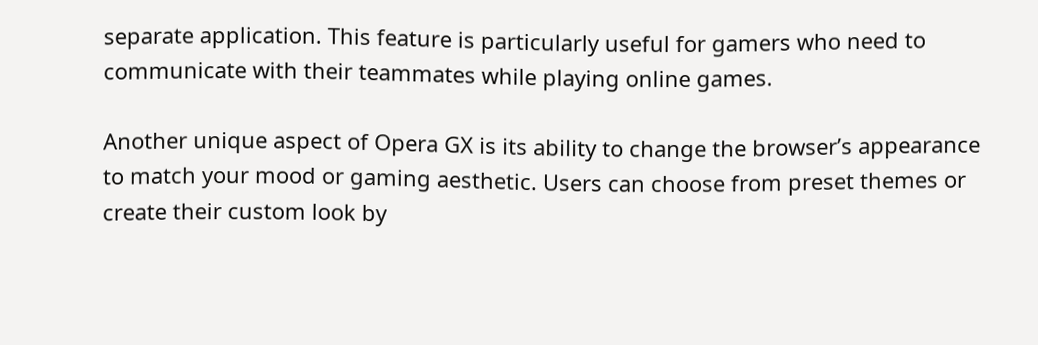separate application. This feature is particularly useful for gamers who need to communicate with their teammates while playing online games.

Another unique aspect of Opera GX is its ability to change the browser’s appearance to match your mood or gaming aesthetic. Users can choose from preset themes or create their custom look by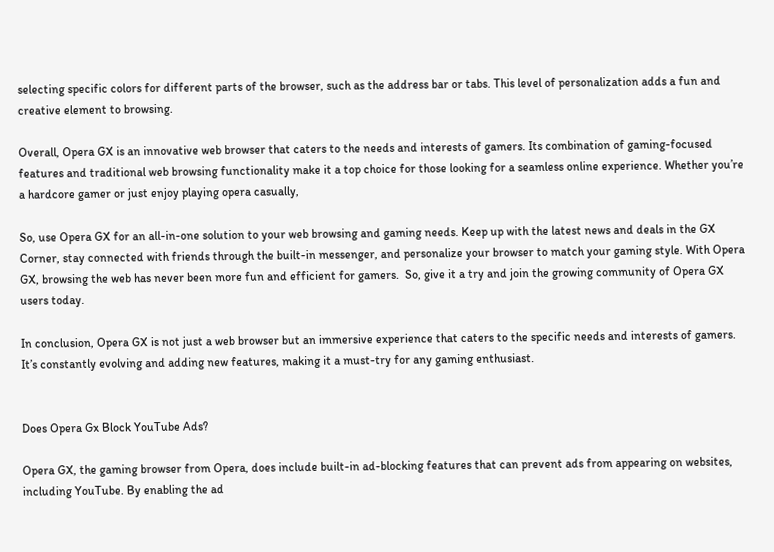selecting specific colors for different parts of the browser, such as the address bar or tabs. This level of personalization adds a fun and creative element to browsing.

Overall, Opera GX is an innovative web browser that caters to the needs and interests of gamers. Its combination of gaming-focused features and traditional web browsing functionality make it a top choice for those looking for a seamless online experience. Whether you’re a hardcore gamer or just enjoy playing opera casually,

So, use Opera GX for an all-in-one solution to your web browsing and gaming needs. Keep up with the latest news and deals in the GX Corner, stay connected with friends through the built-in messenger, and personalize your browser to match your gaming style. With Opera GX, browsing the web has never been more fun and efficient for gamers.  So, give it a try and join the growing community of Opera GX users today.

In conclusion, Opera GX is not just a web browser but an immersive experience that caters to the specific needs and interests of gamers. It’s constantly evolving and adding new features, making it a must-try for any gaming enthusiast.


Does Opera Gx Block YouTube Ads?

Opera GX, the gaming browser from Opera, does include built-in ad-blocking features that can prevent ads from appearing on websites, including YouTube. By enabling the ad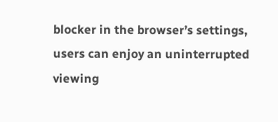blocker in the browser’s settings, users can enjoy an uninterrupted viewing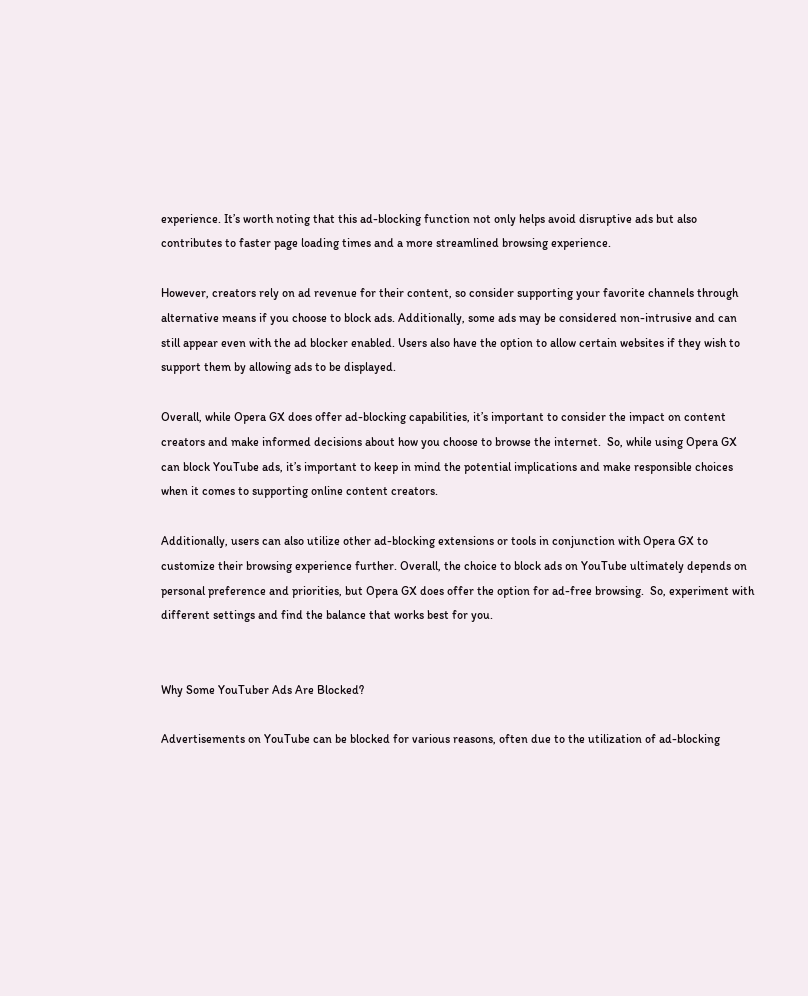experience. It’s worth noting that this ad-blocking function not only helps avoid disruptive ads but also contributes to faster page loading times and a more streamlined browsing experience.

However, creators rely on ad revenue for their content, so consider supporting your favorite channels through alternative means if you choose to block ads. Additionally, some ads may be considered non-intrusive and can still appear even with the ad blocker enabled. Users also have the option to allow certain websites if they wish to support them by allowing ads to be displayed.

Overall, while Opera GX does offer ad-blocking capabilities, it’s important to consider the impact on content creators and make informed decisions about how you choose to browse the internet.  So, while using Opera GX can block YouTube ads, it’s important to keep in mind the potential implications and make responsible choices when it comes to supporting online content creators.

Additionally, users can also utilize other ad-blocking extensions or tools in conjunction with Opera GX to customize their browsing experience further. Overall, the choice to block ads on YouTube ultimately depends on personal preference and priorities, but Opera GX does offer the option for ad-free browsing.  So, experiment with different settings and find the balance that works best for you.


Why Some YouTuber Ads Are Blocked?

Advertisements on YouTube can be blocked for various reasons, often due to the utilization of ad-blocking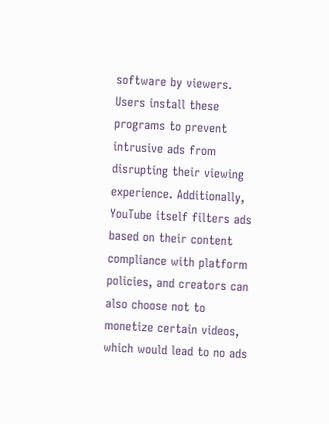software by viewers. Users install these programs to prevent intrusive ads from disrupting their viewing experience. Additionally, YouTube itself filters ads based on their content compliance with platform policies, and creators can also choose not to monetize certain videos, which would lead to no ads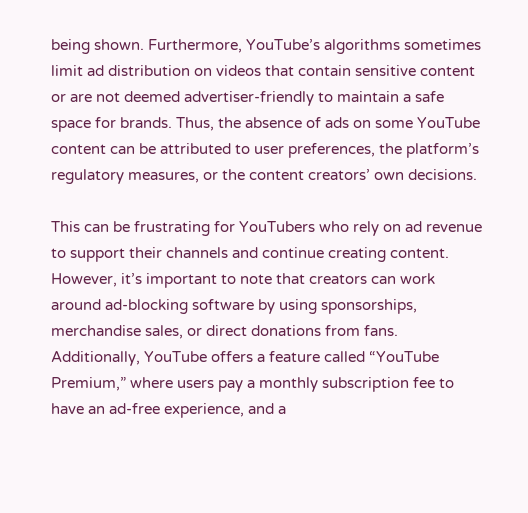being shown. Furthermore, YouTube’s algorithms sometimes limit ad distribution on videos that contain sensitive content or are not deemed advertiser-friendly to maintain a safe space for brands. Thus, the absence of ads on some YouTube content can be attributed to user preferences, the platform’s regulatory measures, or the content creators’ own decisions.

This can be frustrating for YouTubers who rely on ad revenue to support their channels and continue creating content. However, it’s important to note that creators can work around ad-blocking software by using sponsorships, merchandise sales, or direct donations from fans. Additionally, YouTube offers a feature called “YouTube Premium,” where users pay a monthly subscription fee to have an ad-free experience, and a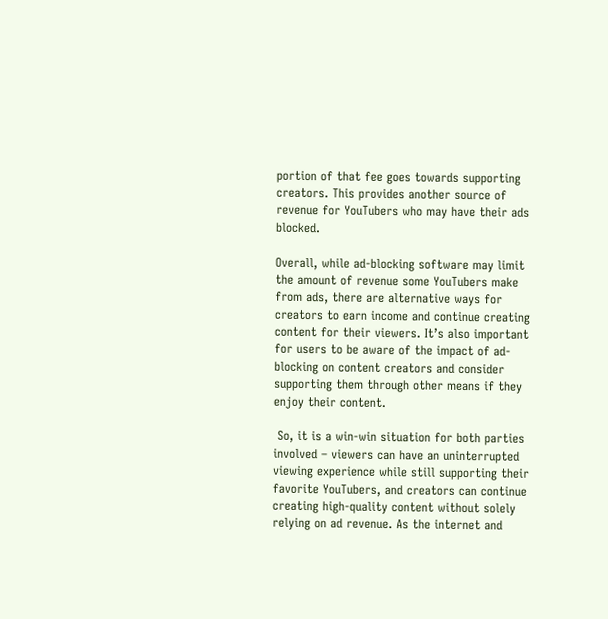portion of that fee goes towards supporting creators. This provides another source of revenue for YouTubers who may have their ads blocked.

Overall, while ad-blocking software may limit the amount of revenue some YouTubers make from ads, there are alternative ways for creators to earn income and continue creating content for their viewers. It’s also important for users to be aware of the impact of ad-blocking on content creators and consider supporting them through other means if they enjoy their content.

 So, it is a win-win situation for both parties involved – viewers can have an uninterrupted viewing experience while still supporting their favorite YouTubers, and creators can continue creating high-quality content without solely relying on ad revenue. As the internet and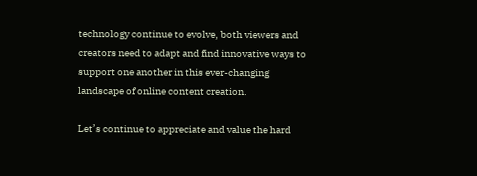technology continue to evolve, both viewers and creators need to adapt and find innovative ways to support one another in this ever-changing landscape of online content creation.

Let’s continue to appreciate and value the hard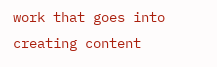work that goes into creating content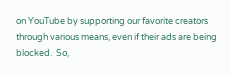on YouTube by supporting our favorite creators through various means, even if their ads are being blocked.  So,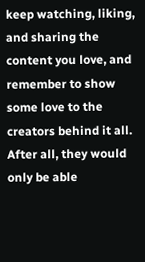keep watching, liking, and sharing the content you love, and remember to show some love to the creators behind it all. After all, they would only be able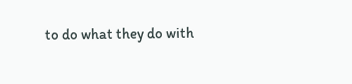to do what they do with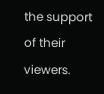the support of their viewers.